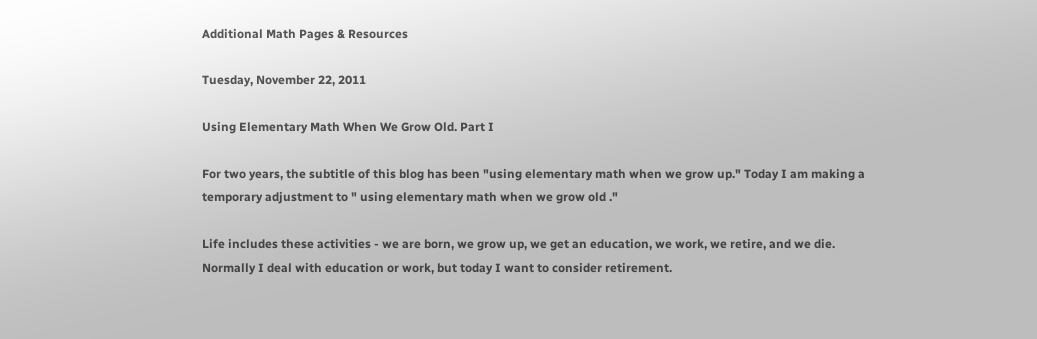Additional Math Pages & Resources

Tuesday, November 22, 2011

Using Elementary Math When We Grow Old. Part I

For two years, the subtitle of this blog has been "using elementary math when we grow up." Today I am making a temporary adjustment to " using elementary math when we grow old ."

Life includes these activities - we are born, we grow up, we get an education, we work, we retire, and we die.  Normally I deal with education or work, but today I want to consider retirement.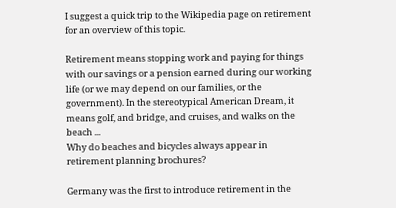I suggest a quick trip to the Wikipedia page on retirement for an overview of this topic.

Retirement means stopping work and paying for things with our savings or a pension earned during our working life (or we may depend on our families, or the government). In the stereotypical American Dream, it means golf, and bridge, and cruises, and walks on the beach ...
Why do beaches and bicycles always appear in retirement planning brochures?

Germany was the first to introduce retirement in the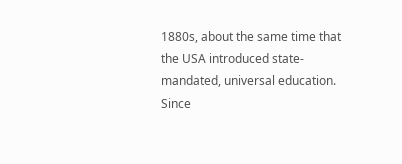1880s, about the same time that the USA introduced state-mandated, universal education. Since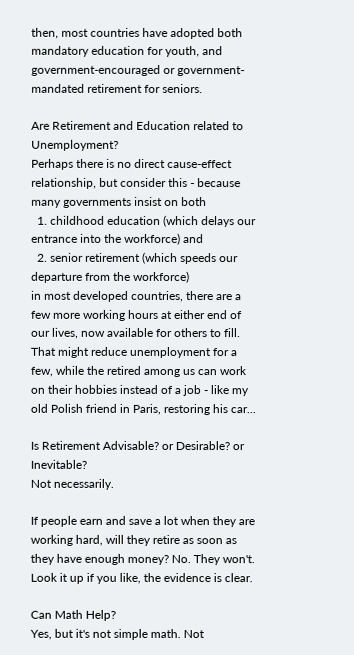then, most countries have adopted both mandatory education for youth, and government-encouraged or government-mandated retirement for seniors.

Are Retirement and Education related to Unemployment?
Perhaps there is no direct cause-effect relationship, but consider this - because many governments insist on both
  1. childhood education (which delays our entrance into the workforce) and
  2. senior retirement (which speeds our departure from the workforce)
in most developed countries, there are a few more working hours at either end of our lives, now available for others to fill. That might reduce unemployment for a few, while the retired among us can work on their hobbies instead of a job - like my old Polish friend in Paris, restoring his car...

Is Retirement Advisable? or Desirable? or Inevitable?
Not necessarily.

If people earn and save a lot when they are working hard, will they retire as soon as they have enough money? No. They won't. Look it up if you like, the evidence is clear.

Can Math Help?
Yes, but it's not simple math. Not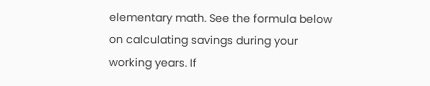elementary math. See the formula below on calculating savings during your working years. If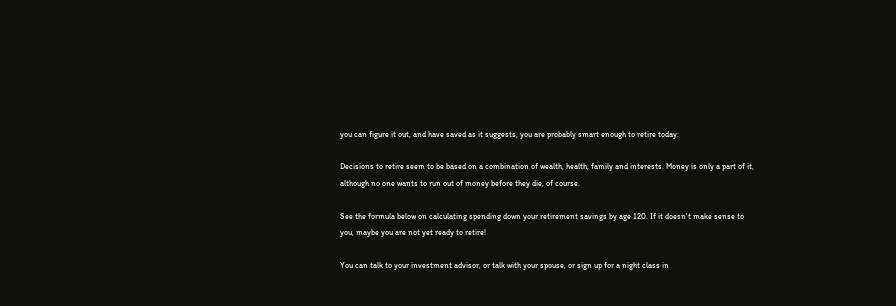you can figure it out, and have saved as it suggests, you are probably smart enough to retire today:

Decisions to retire seem to be based on a combination of wealth, health, family and interests. Money is only a part of it, although no one wants to run out of money before they die, of course.

See the formula below on calculating spending down your retirement savings by age 120. If it doesn't make sense to you, maybe you are not yet ready to retire!

You can talk to your investment advisor, or talk with your spouse, or sign up for a night class in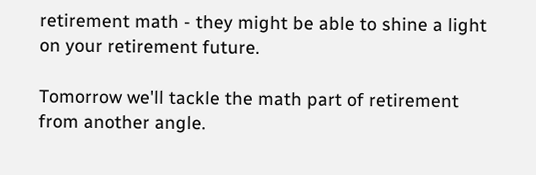retirement math - they might be able to shine a light on your retirement future.

Tomorrow we'll tackle the math part of retirement from another angle.